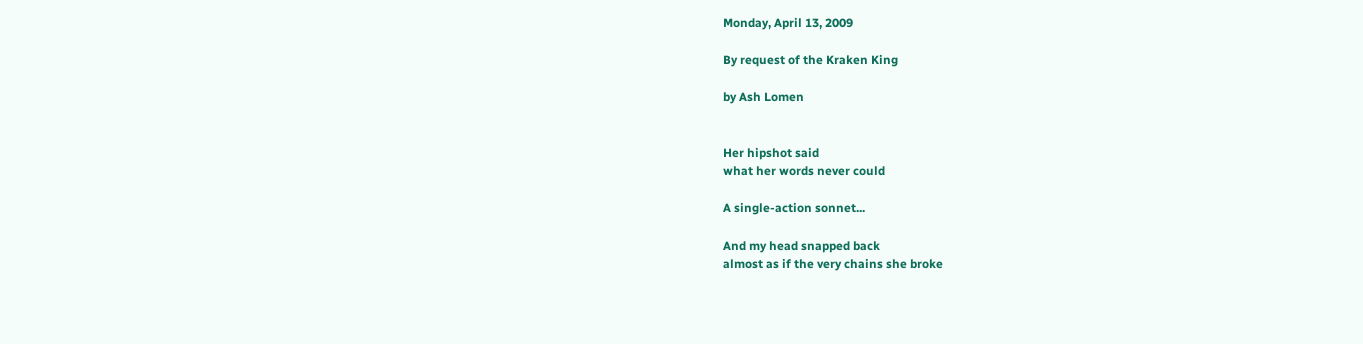Monday, April 13, 2009

By request of the Kraken King

by Ash Lomen


Her hipshot said
what her words never could

A single-action sonnet...

And my head snapped back
almost as if the very chains she broke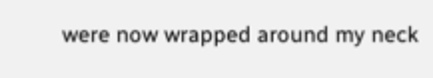were now wrapped around my neck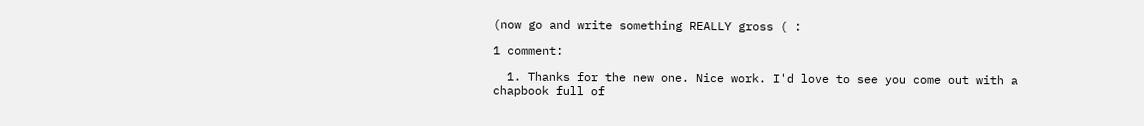(now go and write something REALLY gross ( :

1 comment:

  1. Thanks for the new one. Nice work. I'd love to see you come out with a chapbook full of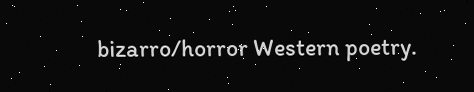bizarro/horror Western poetry.